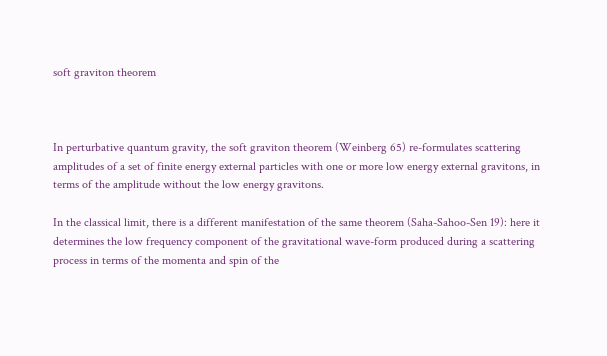soft graviton theorem



In perturbative quantum gravity, the soft graviton theorem (Weinberg 65) re-formulates scattering amplitudes of a set of finite energy external particles with one or more low energy external gravitons, in terms of the amplitude without the low energy gravitons.

In the classical limit, there is a different manifestation of the same theorem (Saha-Sahoo-Sen 19): here it determines the low frequency component of the gravitational wave-form produced during a scattering process in terms of the momenta and spin of the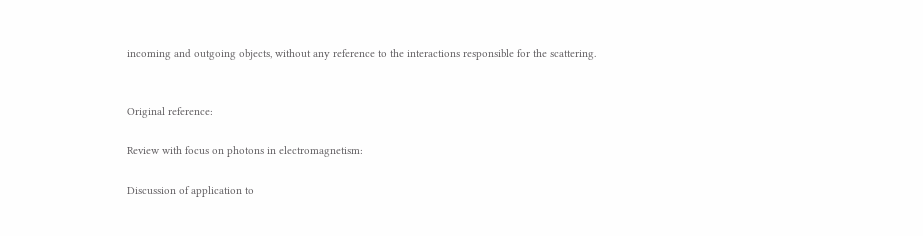incoming and outgoing objects, without any reference to the interactions responsible for the scattering.


Original reference:

Review with focus on photons in electromagnetism:

Discussion of application to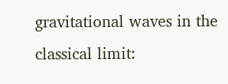gravitational waves in the classical limit: